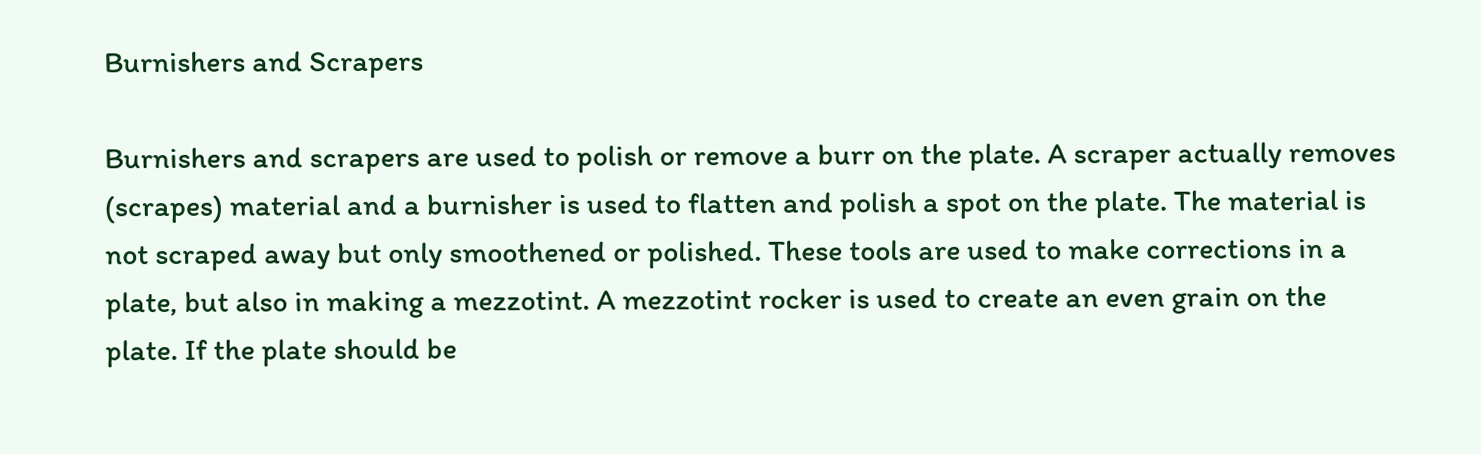Burnishers and Scrapers

Burnishers and scrapers are used to polish or remove a burr on the plate. A scraper actually removes (scrapes) material and a burnisher is used to flatten and polish a spot on the plate. The material is not scraped away but only smoothened or polished. These tools are used to make corrections in a plate, but also in making a mezzotint. A mezzotint rocker is used to create an even grain on the plate. If the plate should be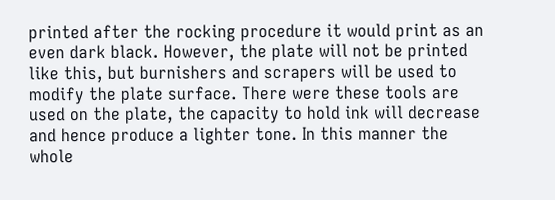printed after the rocking procedure it would print as an even dark black. However, the plate will not be printed like this, but burnishers and scrapers will be used to modify the plate surface. There were these tools are used on the plate, the capacity to hold ink will decrease and hence produce a lighter tone. In this manner the whole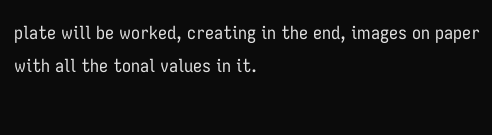plate will be worked, creating in the end, images on paper with all the tonal values in it.